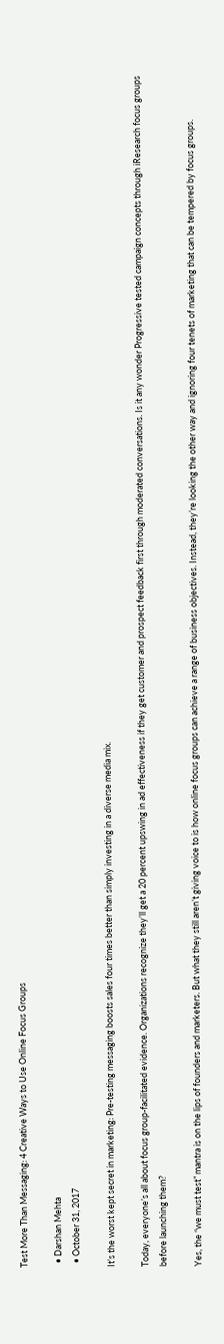Test More Than Messaging: 4 Creative Ways to Use Online Focus Groups

  • Darshan Mehta
  • October 31, 2017

It’s the worst kept secret in marketing: Pre-testing messaging boosts sales four times better than simply investing in a diverse media mix.

Today, everyone’s all about focus group-facilitated evidence. Organizations recognize they’ll get a 20 percent upswing in ad effectiveness if they get customer and prospect feedback first through moderated conversations. Is it any wonder Progressive tested campaign concepts through iResearch focus groups before launching them?

Yes, the “we must test” mantra is on the lips of founders and marketers. But what they still aren’t giving voice to is how online focus groups can achieve a range of business objectives. Instead, they’re looking the other way and ignoring four tenets of marketing that can be tempered by focus groups.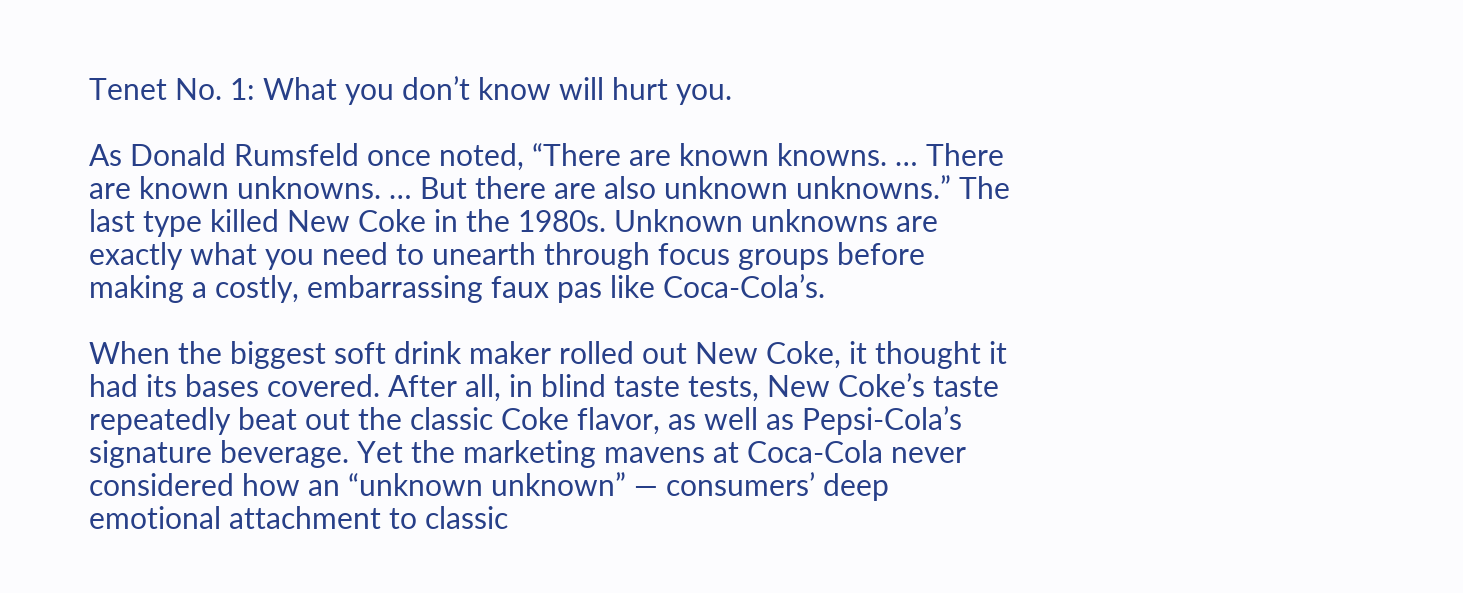Tenet No. 1: What you don’t know will hurt you.

As Donald Rumsfeld once noted, “There are known knowns. … There are known unknowns. … But there are also unknown unknowns.” The last type killed New Coke in the 1980s. Unknown unknowns are exactly what you need to unearth through focus groups before making a costly, embarrassing faux pas like Coca-Cola’s.

When the biggest soft drink maker rolled out New Coke, it thought it had its bases covered. After all, in blind taste tests, New Coke’s taste repeatedly beat out the classic Coke flavor, as well as Pepsi-Cola’s signature beverage. Yet the marketing mavens at Coca-Cola never considered how an “unknown unknown” — consumers’ deep emotional attachment to classic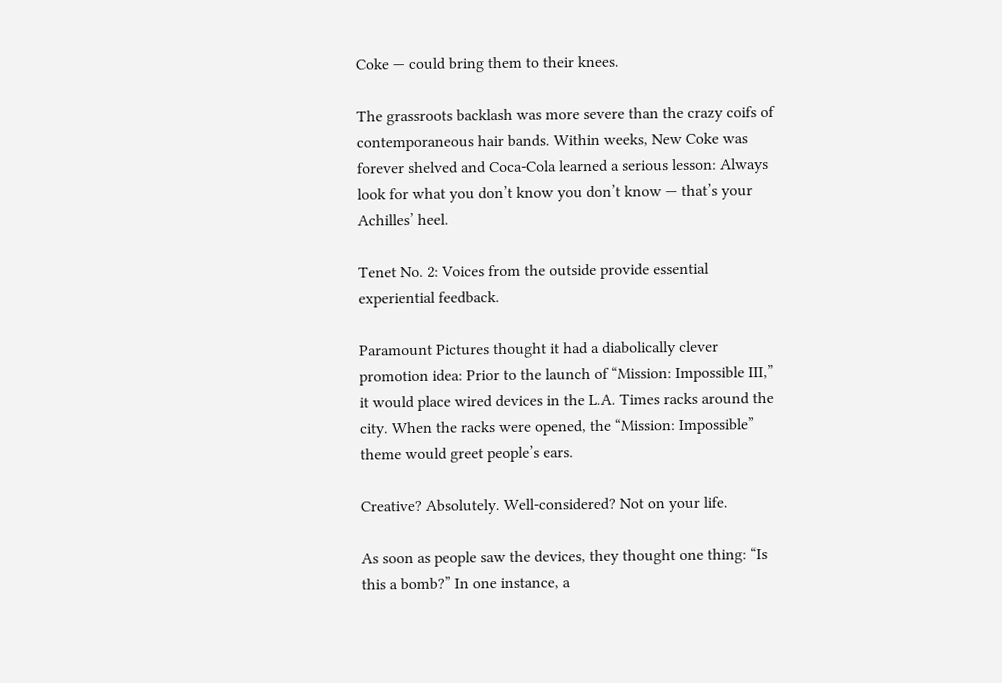Coke — could bring them to their knees.

The grassroots backlash was more severe than the crazy coifs of contemporaneous hair bands. Within weeks, New Coke was forever shelved and Coca-Cola learned a serious lesson: Always look for what you don’t know you don’t know — that’s your Achilles’ heel.

Tenet No. 2: Voices from the outside provide essential experiential feedback.

Paramount Pictures thought it had a diabolically clever promotion idea: Prior to the launch of “Mission: Impossible III,” it would place wired devices in the L.A. Times racks around the city. When the racks were opened, the “Mission: Impossible” theme would greet people’s ears.

Creative? Absolutely. Well-considered? Not on your life.

As soon as people saw the devices, they thought one thing: “Is this a bomb?” In one instance, a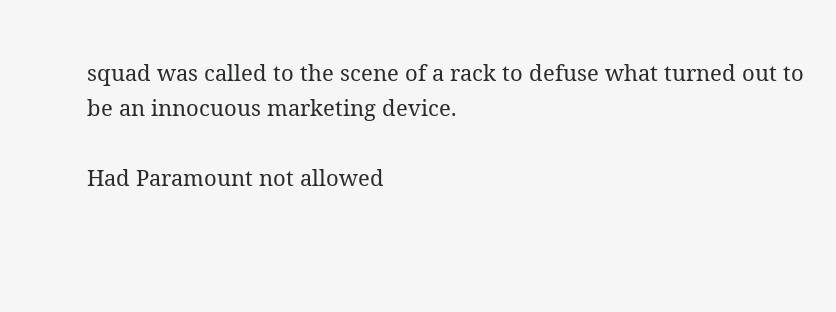squad was called to the scene of a rack to defuse what turned out to be an innocuous marketing device.

Had Paramount not allowed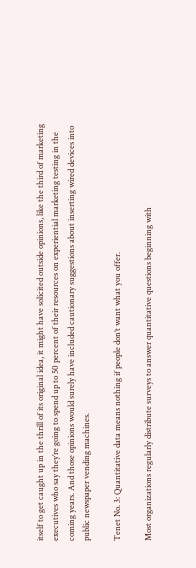itself to get caught up in the thrill of its original idea, it might have solicited outside opinions, like the third of marketing executives who say they’re going to spend up to 50 percent of their resources on experiential marketing testing in the coming years. And those opinions would surely have included cautionary suggestions about inserting wired devices into public newspaper vending machines.

Tenet No. 3: Quantitative data means nothing if people don’t want what you offer.

Most organizations regularly distribute surveys to answer quantitative questions beginning with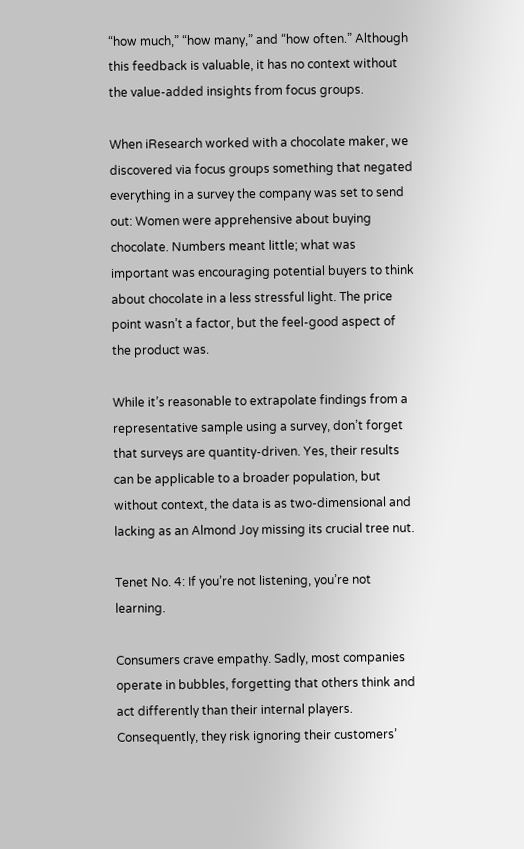“how much,” “how many,” and “how often.” Although this feedback is valuable, it has no context without the value-added insights from focus groups.

When iResearch worked with a chocolate maker, we discovered via focus groups something that negated everything in a survey the company was set to send out: Women were apprehensive about buying chocolate. Numbers meant little; what was important was encouraging potential buyers to think about chocolate in a less stressful light. The price point wasn’t a factor, but the feel-good aspect of the product was.

While it’s reasonable to extrapolate findings from a representative sample using a survey, don’t forget that surveys are quantity-driven. Yes, their results can be applicable to a broader population, but without context, the data is as two-dimensional and lacking as an Almond Joy missing its crucial tree nut.

Tenet No. 4: If you’re not listening, you’re not learning.

Consumers crave empathy. Sadly, most companies operate in bubbles, forgetting that others think and act differently than their internal players. Consequently, they risk ignoring their customers’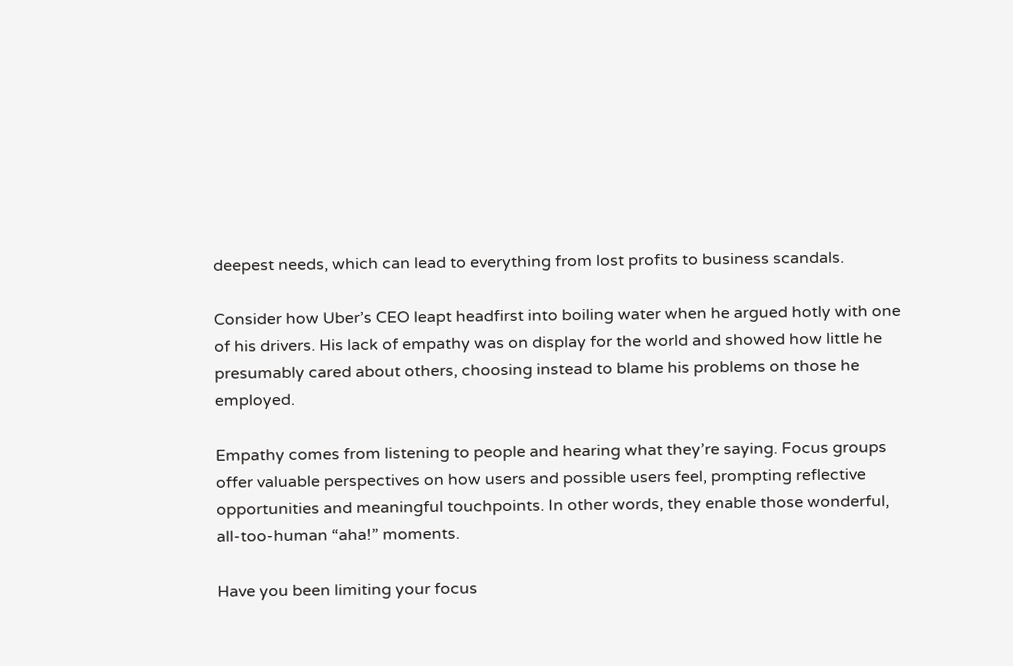deepest needs, which can lead to everything from lost profits to business scandals.

Consider how Uber’s CEO leapt headfirst into boiling water when he argued hotly with one of his drivers. His lack of empathy was on display for the world and showed how little he presumably cared about others, choosing instead to blame his problems on those he employed.

Empathy comes from listening to people and hearing what they’re saying. Focus groups offer valuable perspectives on how users and possible users feel, prompting reflective opportunities and meaningful touchpoints. In other words, they enable those wonderful, all-too-human “aha!” moments.

Have you been limiting your focus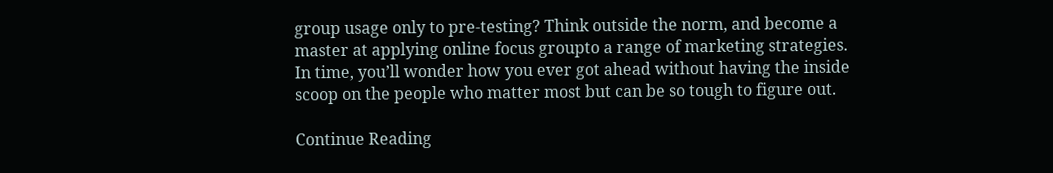group usage only to pre-testing? Think outside the norm, and become a master at applying online focus groupto a range of marketing strategies. In time, you’ll wonder how you ever got ahead without having the inside scoop on the people who matter most but can be so tough to figure out.

Continue Reading